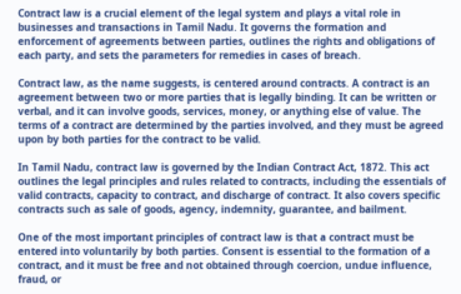Contract law is a crucial element of the legal system and plays a vital role in businesses and transactions in Tamil Nadu. It governs the formation and enforcement of agreements between parties, outlines the rights and obligations of each party, and sets the parameters for remedies in cases of breach.

Contract law, as the name suggests, is centered around contracts. A contract is an agreement between two or more parties that is legally binding. It can be written or verbal, and it can involve goods, services, money, or anything else of value. The terms of a contract are determined by the parties involved, and they must be agreed upon by both parties for the contract to be valid.

In Tamil Nadu, contract law is governed by the Indian Contract Act, 1872. This act outlines the legal principles and rules related to contracts, including the essentials of valid contracts, capacity to contract, and discharge of contract. It also covers specific contracts such as sale of goods, agency, indemnity, guarantee, and bailment.

One of the most important principles of contract law is that a contract must be entered into voluntarily by both parties. Consent is essential to the formation of a contract, and it must be free and not obtained through coercion, undue influence, fraud, or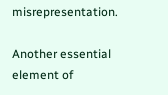misrepresentation.

Another essential element of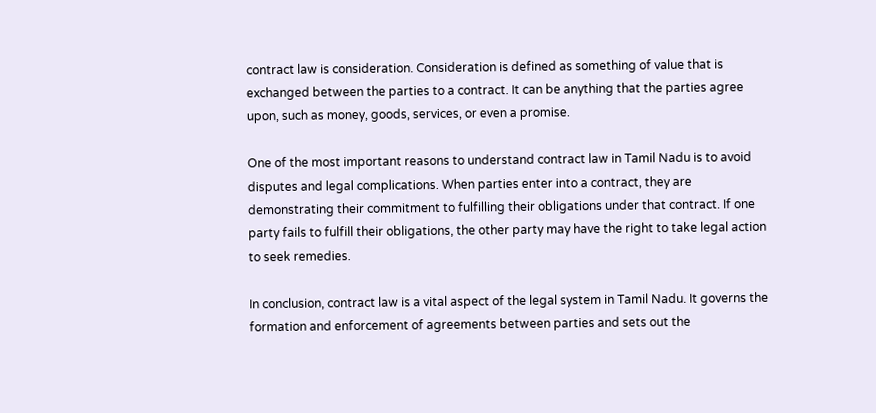contract law is consideration. Consideration is defined as something of value that is exchanged between the parties to a contract. It can be anything that the parties agree upon, such as money, goods, services, or even a promise.

One of the most important reasons to understand contract law in Tamil Nadu is to avoid disputes and legal complications. When parties enter into a contract, they are demonstrating their commitment to fulfilling their obligations under that contract. If one party fails to fulfill their obligations, the other party may have the right to take legal action to seek remedies.

In conclusion, contract law is a vital aspect of the legal system in Tamil Nadu. It governs the formation and enforcement of agreements between parties and sets out the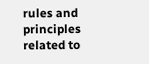rules and principles related to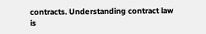contracts. Understanding contract law is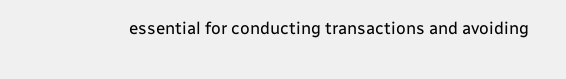essential for conducting transactions and avoiding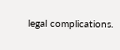legal complications.